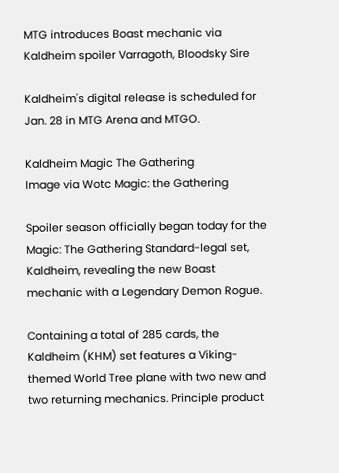MTG introduces Boast mechanic via Kaldheim spoiler Varragoth, Bloodsky Sire

Kaldheim's digital release is scheduled for Jan. 28 in MTG Arena and MTGO.

Kaldheim Magic The Gathering
Image via Wotc Magic: the Gathering

Spoiler season officially began today for the Magic: The Gathering Standard-legal set, Kaldheim, revealing the new Boast mechanic with a Legendary Demon Rogue.

Containing a total of 285 cards, the Kaldheim (KHM) set features a Viking-themed World Tree plane with two new and two returning mechanics. Principle product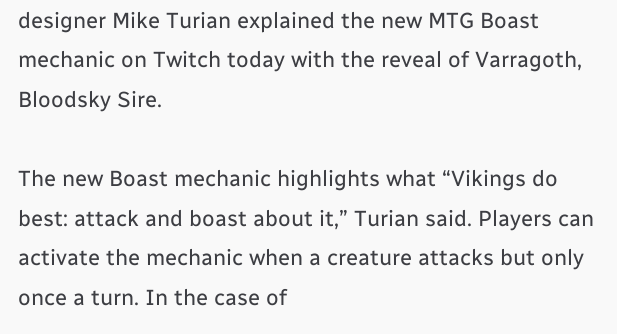designer Mike Turian explained the new MTG Boast mechanic on Twitch today with the reveal of Varragoth, Bloodsky Sire.

The new Boast mechanic highlights what “Vikings do best: attack and boast about it,” Turian said. Players can activate the mechanic when a creature attacks but only once a turn. In the case of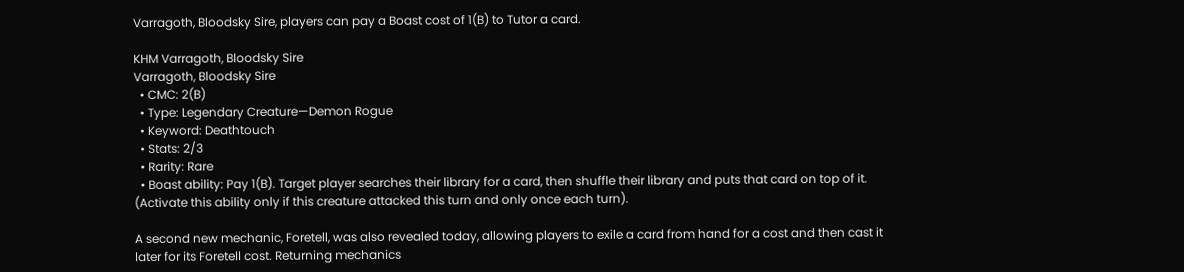Varragoth, Bloodsky Sire, players can pay a Boast cost of 1(B) to Tutor a card.

KHM Varragoth, Bloodsky Sire
Varragoth, Bloodsky Sire
  • CMC: 2(B)
  • Type: Legendary Creature—Demon Rogue
  • Keyword: Deathtouch
  • Stats: 2/3
  • Rarity: Rare
  • Boast ability: Pay 1(B). Target player searches their library for a card, then shuffle their library and puts that card on top of it. (Activate this ability only if this creature attacked this turn and only once each turn).

A second new mechanic, Foretell, was also revealed today, allowing players to exile a card from hand for a cost and then cast it later for its Foretell cost. Returning mechanics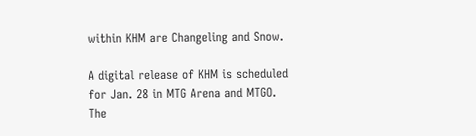within KHM are Changeling and Snow.

A digital release of KHM is scheduled for Jan. 28 in MTG Arena and MTGO. The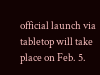official launch via tabletop will take place on Feb. 5.